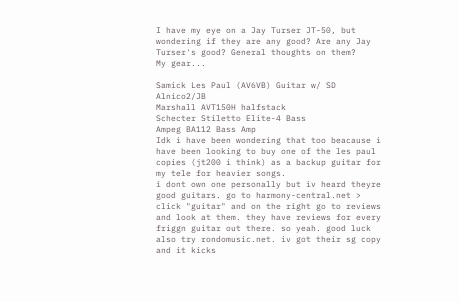I have my eye on a Jay Turser JT-50, but wondering if they are any good? Are any Jay Turser's good? General thoughts on them?
My gear...

Samick Les Paul (AV6VB) Guitar w/ SD Alnico2/JB
Marshall AVT150H halfstack
Schecter Stiletto Elite-4 Bass
Ampeg BA112 Bass Amp
Idk i have been wondering that too beacause i have been looking to buy one of the les paul copies (jt200 i think) as a backup guitar for my tele for heavier songs.
i dont own one personally but iv heard theyre good guitars. go to harmony-central.net > click "guitar" and on the right go to reviews and look at them. they have reviews for every friggn guitar out there. so yeah. good luck also try rondomusic.net. iv got their sg copy and it kicks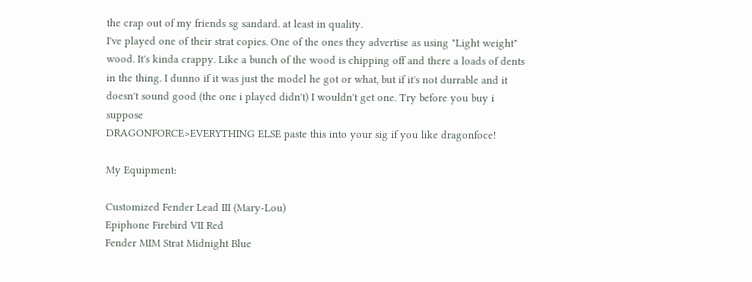the crap out of my friends sg sandard. at least in quality.
I've played one of their strat copies. One of the ones they advertise as using "Light weight" wood. It's kinda crappy. Like a bunch of the wood is chipping off and there a loads of dents in the thing. I dunno if it was just the model he got or what, but if it's not durrable and it doesn't sound good (the one i played didn't) I wouldn't get one. Try before you buy i suppose
DRAGONFORCE>EVERYTHING ELSE paste this into your sig if you like dragonfoce!

My Equipment:

Customized Fender Lead III (Mary-Lou)
Epiphone Firebird VII Red
Fender MIM Strat Midnight Blue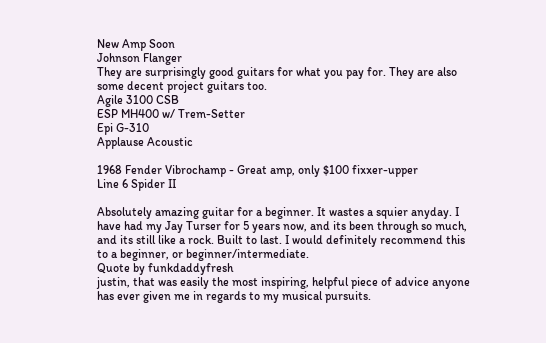New Amp Soon
Johnson Flanger
They are surprisingly good guitars for what you pay for. They are also some decent project guitars too.
Agile 3100 CSB
ESP MH400 w/ Trem-Setter
Epi G-310
Applause Acoustic

1968 Fender Vibrochamp - Great amp, only $100 fixxer-upper
Line 6 Spider II

Absolutely amazing guitar for a beginner. It wastes a squier anyday. I have had my Jay Turser for 5 years now, and its been through so much, and its still like a rock. Built to last. I would definitely recommend this to a beginner, or beginner/intermediate.
Quote by funkdaddyfresh
justin, that was easily the most inspiring, helpful piece of advice anyone has ever given me in regards to my musical pursuits.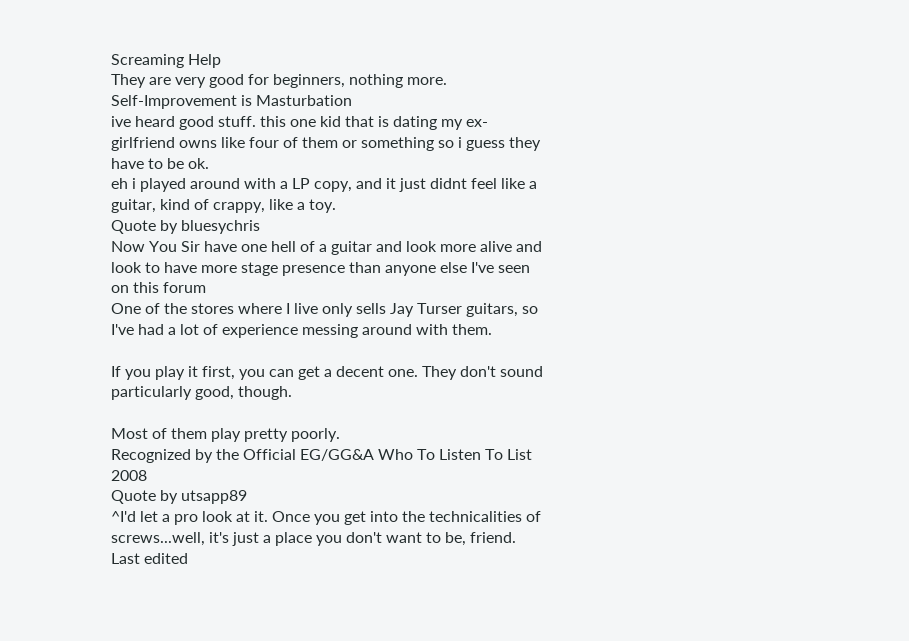Screaming Help
They are very good for beginners, nothing more.
Self-Improvement is Masturbation
ive heard good stuff. this one kid that is dating my ex-girlfriend owns like four of them or something so i guess they have to be ok.
eh i played around with a LP copy, and it just didnt feel like a guitar, kind of crappy, like a toy.
Quote by bluesychris
Now You Sir have one hell of a guitar and look more alive and look to have more stage presence than anyone else I've seen on this forum
One of the stores where I live only sells Jay Turser guitars, so I've had a lot of experience messing around with them.

If you play it first, you can get a decent one. They don't sound particularly good, though.

Most of them play pretty poorly.
Recognized by the Official EG/GG&A Who To Listen To List 2008
Quote by utsapp89
^I'd let a pro look at it. Once you get into the technicalities of screws...well, it's just a place you don't want to be, friend.
Last edited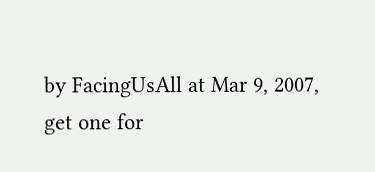by FacingUsAll at Mar 9, 2007,
get one for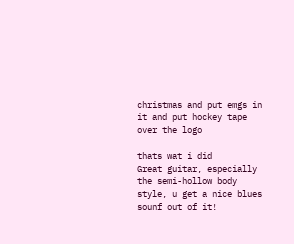christmas and put emgs in it and put hockey tape over the logo

thats wat i did
Great guitar, especially the semi-hollow body style, u get a nice blues sounf out of it!